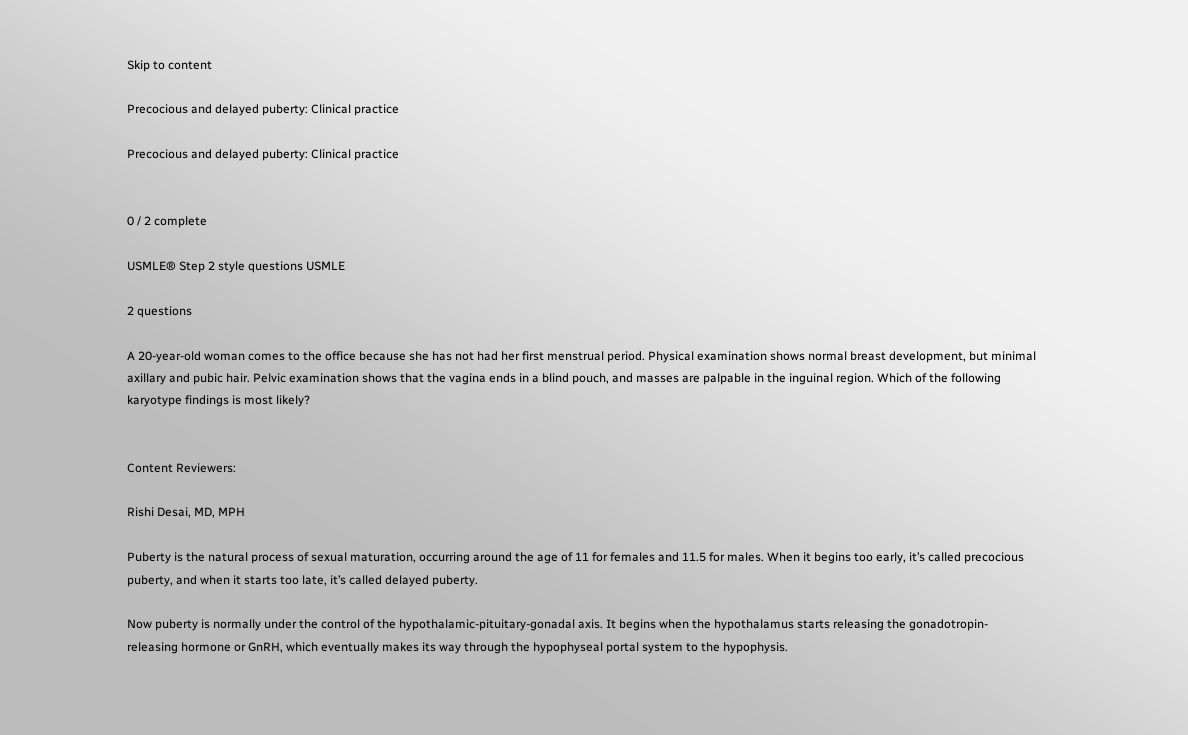Skip to content

Precocious and delayed puberty: Clinical practice

Precocious and delayed puberty: Clinical practice


0 / 2 complete

USMLE® Step 2 style questions USMLE

2 questions

A 20-year-old woman comes to the office because she has not had her first menstrual period. Physical examination shows normal breast development, but minimal axillary and pubic hair. Pelvic examination shows that the vagina ends in a blind pouch, and masses are palpable in the inguinal region. Which of the following karyotype findings is most likely?


Content Reviewers:

Rishi Desai, MD, MPH

Puberty is the natural process of sexual maturation, occurring around the age of 11 for females and 11.5 for males. When it begins too early, it’s called precocious puberty, and when it starts too late, it’s called delayed puberty.

Now puberty is normally under the control of the hypothalamic-pituitary-gonadal axis. It begins when the hypothalamus starts releasing the gonadotropin-releasing hormone or GnRH, which eventually makes its way through the hypophyseal portal system to the hypophysis.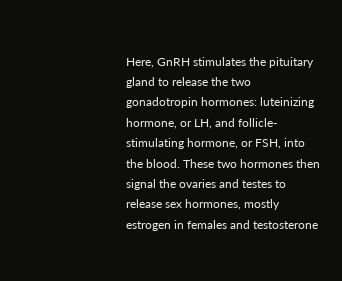Here, GnRH stimulates the pituitary gland to release the two gonadotropin hormones: luteinizing hormone, or LH, and follicle-stimulating hormone, or FSH, into the blood. These two hormones then signal the ovaries and testes to release sex hormones, mostly estrogen in females and testosterone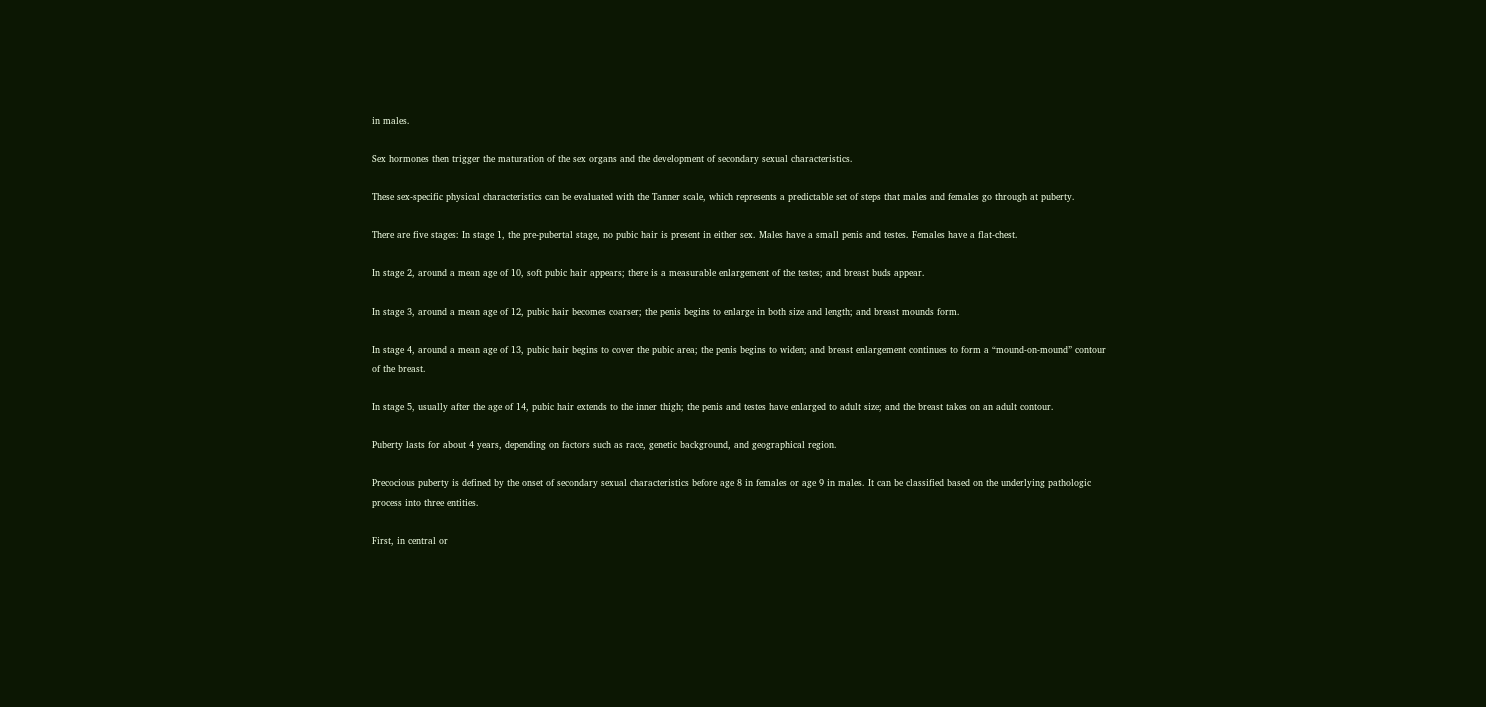in males.

Sex hormones then trigger the maturation of the sex organs and the development of secondary sexual characteristics.

These sex-specific physical characteristics can be evaluated with the Tanner scale, which represents a predictable set of steps that males and females go through at puberty.

There are five stages: In stage 1, the pre-pubertal stage, no pubic hair is present in either sex. Males have a small penis and testes. Females have a flat-chest.

In stage 2, around a mean age of 10, soft pubic hair appears; there is a measurable enlargement of the testes; and breast buds appear.

In stage 3, around a mean age of 12, pubic hair becomes coarser; the penis begins to enlarge in both size and length; and breast mounds form.

In stage 4, around a mean age of 13, pubic hair begins to cover the pubic area; the penis begins to widen; and breast enlargement continues to form a “mound-on-mound” contour of the breast.

In stage 5, usually after the age of 14, pubic hair extends to the inner thigh; the penis and testes have enlarged to adult size; and the breast takes on an adult contour.

Puberty lasts for about 4 years, depending on factors such as race, genetic background, and geographical region.

Precocious puberty is defined by the onset of secondary sexual characteristics before age 8 in females or age 9 in males. It can be classified based on the underlying pathologic process into three entities.

First, in central or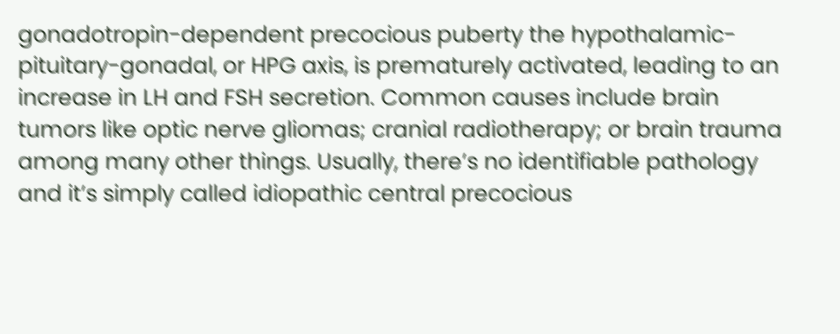gonadotropin-dependent precocious puberty the hypothalamic-pituitary-gonadal, or HPG axis, is prematurely activated, leading to an increase in LH and FSH secretion. Common causes include brain tumors like optic nerve gliomas; cranial radiotherapy; or brain trauma among many other things. Usually, there’s no identifiable pathology and it’s simply called idiopathic central precocious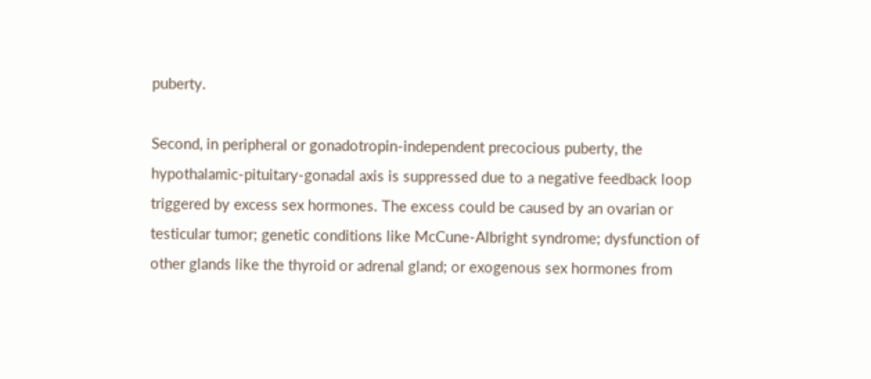puberty.

Second, in peripheral or gonadotropin-independent precocious puberty, the hypothalamic-pituitary-gonadal axis is suppressed due to a negative feedback loop triggered by excess sex hormones. The excess could be caused by an ovarian or testicular tumor; genetic conditions like McCune-Albright syndrome; dysfunction of other glands like the thyroid or adrenal gland; or exogenous sex hormones from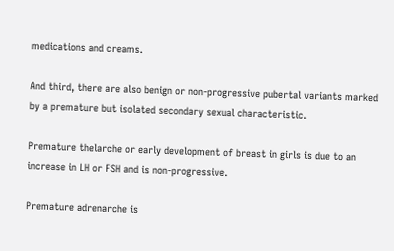medications and creams.

And third, there are also benign or non-progressive pubertal variants marked by a premature but isolated secondary sexual characteristic.

Premature thelarche or early development of breast in girls is due to an increase in LH or FSH and is non-progressive.

Premature adrenarche is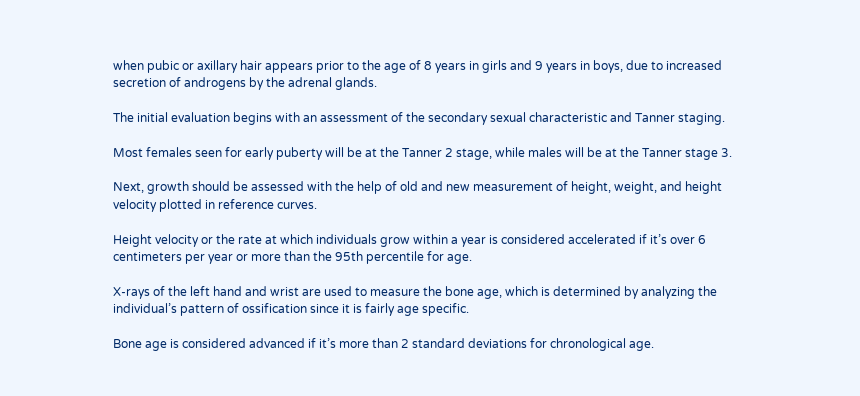when pubic or axillary hair appears prior to the age of 8 years in girls and 9 years in boys, due to increased secretion of androgens by the adrenal glands.

The initial evaluation begins with an assessment of the secondary sexual characteristic and Tanner staging.

Most females seen for early puberty will be at the Tanner 2 stage, while males will be at the Tanner stage 3.

Next, growth should be assessed with the help of old and new measurement of height, weight, and height velocity plotted in reference curves.

Height velocity or the rate at which individuals grow within a year is considered accelerated if it’s over 6 centimeters per year or more than the 95th percentile for age.

X-rays of the left hand and wrist are used to measure the bone age, which is determined by analyzing the individual’s pattern of ossification since it is fairly age specific.

Bone age is considered advanced if it’s more than 2 standard deviations for chronological age.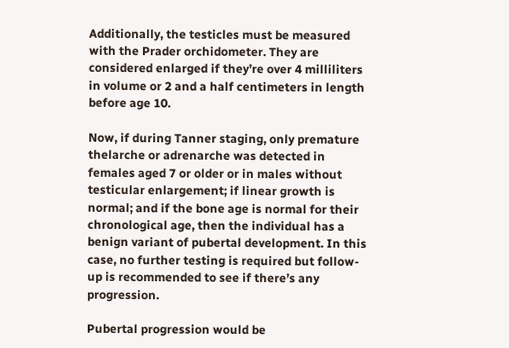Additionally, the testicles must be measured with the Prader orchidometer. They are considered enlarged if they’re over 4 milliliters in volume or 2 and a half centimeters in length before age 10.

Now, if during Tanner staging, only premature thelarche or adrenarche was detected in females aged 7 or older or in males without testicular enlargement; if linear growth is normal; and if the bone age is normal for their chronological age, then the individual has a benign variant of pubertal development. In this case, no further testing is required but follow-up is recommended to see if there’s any progression.

Pubertal progression would be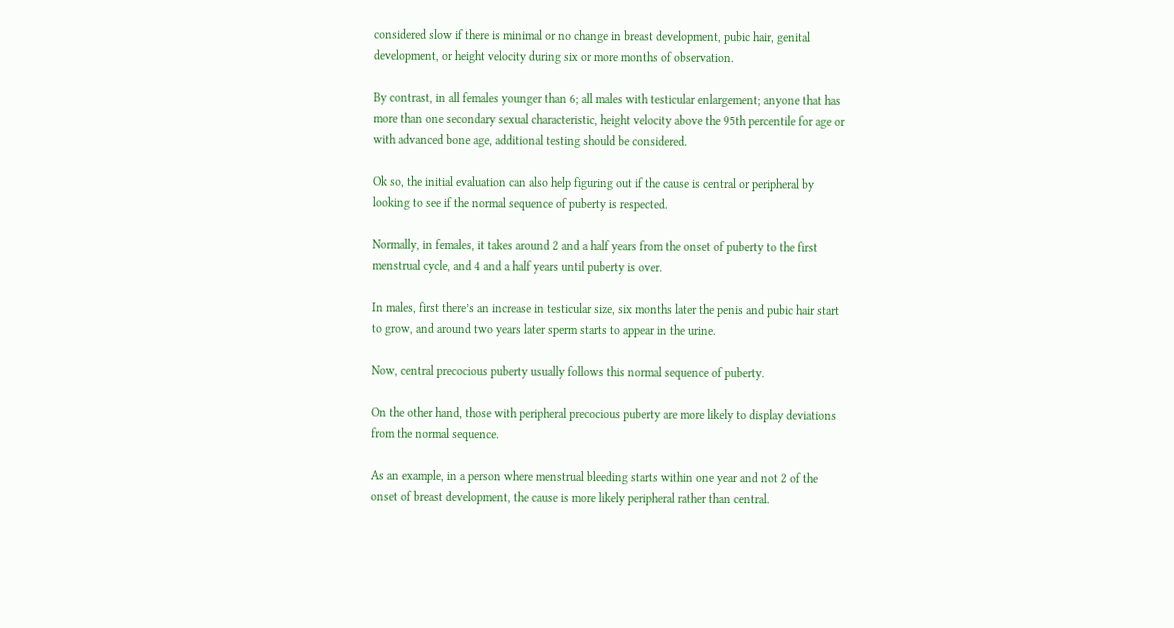considered slow if there is minimal or no change in breast development, pubic hair, genital development, or height velocity during six or more months of observation.

By contrast, in all females younger than 6; all males with testicular enlargement; anyone that has more than one secondary sexual characteristic, height velocity above the 95th percentile for age or with advanced bone age, additional testing should be considered.

Ok so, the initial evaluation can also help figuring out if the cause is central or peripheral by looking to see if the normal sequence of puberty is respected.

Normally, in females, it takes around 2 and a half years from the onset of puberty to the first menstrual cycle, and 4 and a half years until puberty is over.

In males, first there’s an increase in testicular size, six months later the penis and pubic hair start to grow, and around two years later sperm starts to appear in the urine.

Now, central precocious puberty usually follows this normal sequence of puberty.

On the other hand, those with peripheral precocious puberty are more likely to display deviations from the normal sequence.

As an example, in a person where menstrual bleeding starts within one year and not 2 of the onset of breast development, the cause is more likely peripheral rather than central.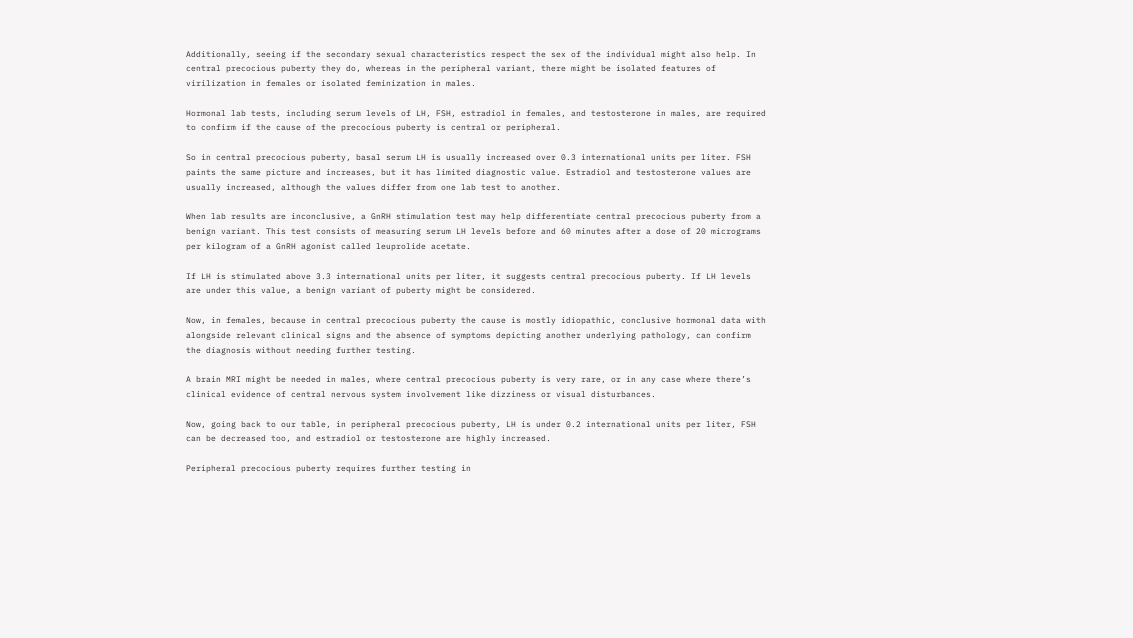Additionally, seeing if the secondary sexual characteristics respect the sex of the individual might also help. In central precocious puberty they do, whereas in the peripheral variant, there might be isolated features of virilization in females or isolated feminization in males.

Hormonal lab tests, including serum levels of LH, FSH, estradiol in females, and testosterone in males, are required to confirm if the cause of the precocious puberty is central or peripheral.

So in central precocious puberty, basal serum LH is usually increased over 0.3 international units per liter. FSH paints the same picture and increases, but it has limited diagnostic value. Estradiol and testosterone values are usually increased, although the values differ from one lab test to another.

When lab results are inconclusive, a GnRH stimulation test may help differentiate central precocious puberty from a benign variant. This test consists of measuring serum LH levels before and 60 minutes after a dose of 20 micrograms per kilogram of a GnRH agonist called leuprolide acetate.

If LH is stimulated above 3.3 international units per liter, it suggests central precocious puberty. If LH levels are under this value, a benign variant of puberty might be considered.

Now, in females, because in central precocious puberty the cause is mostly idiopathic, conclusive hormonal data with alongside relevant clinical signs and the absence of symptoms depicting another underlying pathology, can confirm the diagnosis without needing further testing.

A brain MRI might be needed in males, where central precocious puberty is very rare, or in any case where there’s clinical evidence of central nervous system involvement like dizziness or visual disturbances.

Now, going back to our table, in peripheral precocious puberty, LH is under 0.2 international units per liter, FSH can be decreased too, and estradiol or testosterone are highly increased.

Peripheral precocious puberty requires further testing in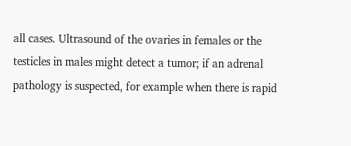all cases. Ultrasound of the ovaries in females or the testicles in males might detect a tumor; if an adrenal pathology is suspected, for example when there is rapid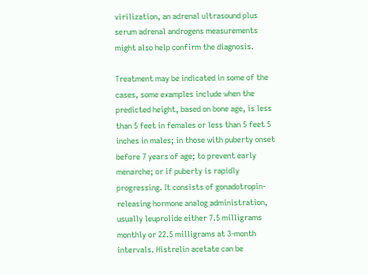virilization, an adrenal ultrasound plus serum adrenal androgens measurements might also help confirm the diagnosis.

Treatment may be indicated in some of the cases, some examples include when the predicted height, based on bone age, is less than 5 feet in females or less than 5 feet 5 inches in males; in those with puberty onset before 7 years of age; to prevent early menarche; or if puberty is rapidly progressing. It consists of gonadotropin-releasing hormone analog administration, usually leuprolide either 7.5 milligrams monthly or 22.5 milligrams at 3-month intervals. Histrelin acetate can be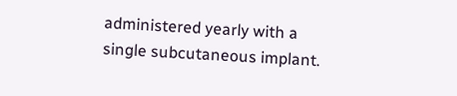administered yearly with a single subcutaneous implant.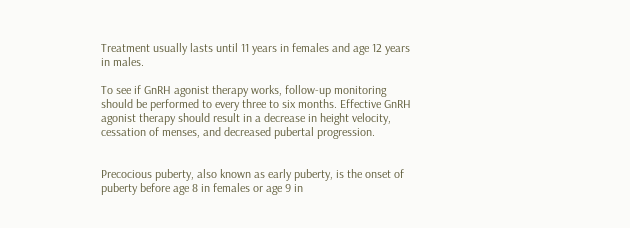Treatment usually lasts until 11 years in females and age 12 years in males.

To see if GnRH agonist therapy works, follow-up monitoring should be performed to every three to six months. Effective GnRH agonist therapy should result in a decrease in height velocity, cessation of menses, and decreased pubertal progression.


Precocious puberty, also known as early puberty, is the onset of puberty before age 8 in females or age 9 in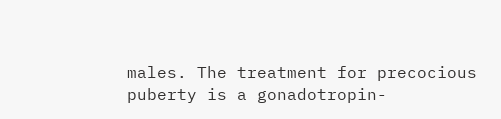males. The treatment for precocious puberty is a gonadotropin-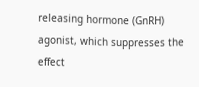releasing hormone (GnRH) agonist, which suppresses the effect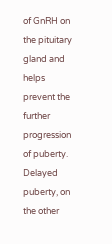of GnRH on the pituitary gland and helps prevent the further progression of puberty. Delayed puberty, on the other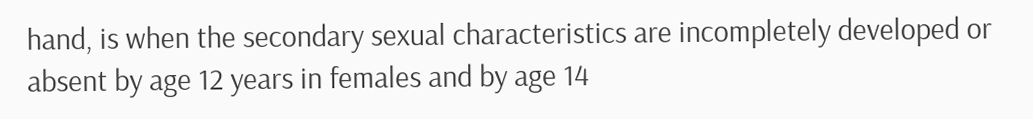hand, is when the secondary sexual characteristics are incompletely developed or absent by age 12 years in females and by age 14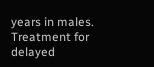years in males. Treatment for delayed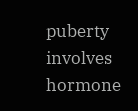puberty involves hormone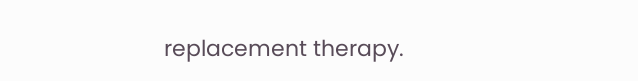replacement therapy.